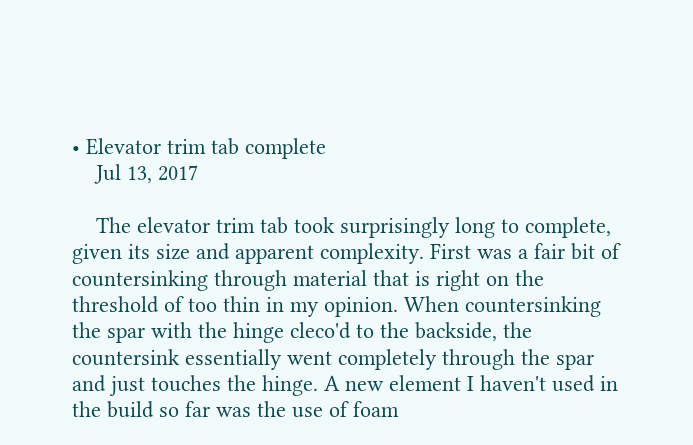• Elevator trim tab complete
    Jul 13, 2017

    The elevator trim tab took surprisingly long to complete, given its size and apparent complexity. First was a fair bit of countersinking through material that is right on the threshold of too thin in my opinion. When countersinking the spar with the hinge cleco'd to the backside, the countersink essentially went completely through the spar and just touches the hinge. A new element I haven't used in the build so far was the use of foam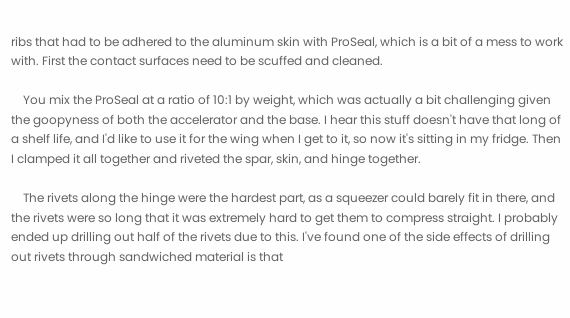ribs that had to be adhered to the aluminum skin with ProSeal, which is a bit of a mess to work with. First the contact surfaces need to be scuffed and cleaned.

    You mix the ProSeal at a ratio of 10:1 by weight, which was actually a bit challenging given the goopyness of both the accelerator and the base. I hear this stuff doesn't have that long of a shelf life, and I'd like to use it for the wing when I get to it, so now it's sitting in my fridge. Then I clamped it all together and riveted the spar, skin, and hinge together.

    The rivets along the hinge were the hardest part, as a squeezer could barely fit in there, and the rivets were so long that it was extremely hard to get them to compress straight. I probably ended up drilling out half of the rivets due to this. I've found one of the side effects of drilling out rivets through sandwiched material is that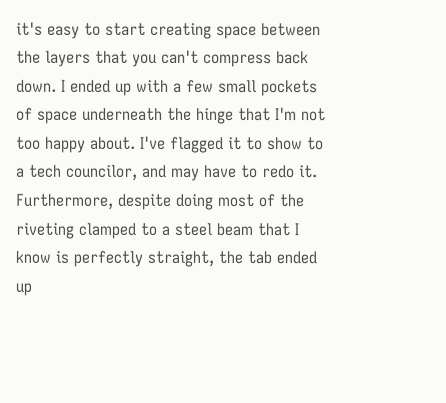it's easy to start creating space between the layers that you can't compress back down. I ended up with a few small pockets of space underneath the hinge that I'm not too happy about. I've flagged it to show to a tech councilor, and may have to redo it. Furthermore, despite doing most of the riveting clamped to a steel beam that I know is perfectly straight, the tab ended up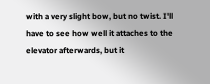with a very slight bow, but no twist. I'll have to see how well it attaches to the elevator afterwards, but it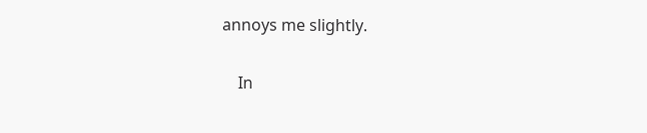annoys me slightly.

    In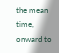the mean time, onward to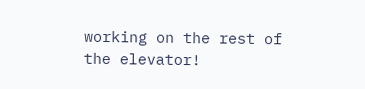working on the rest of the elevator!